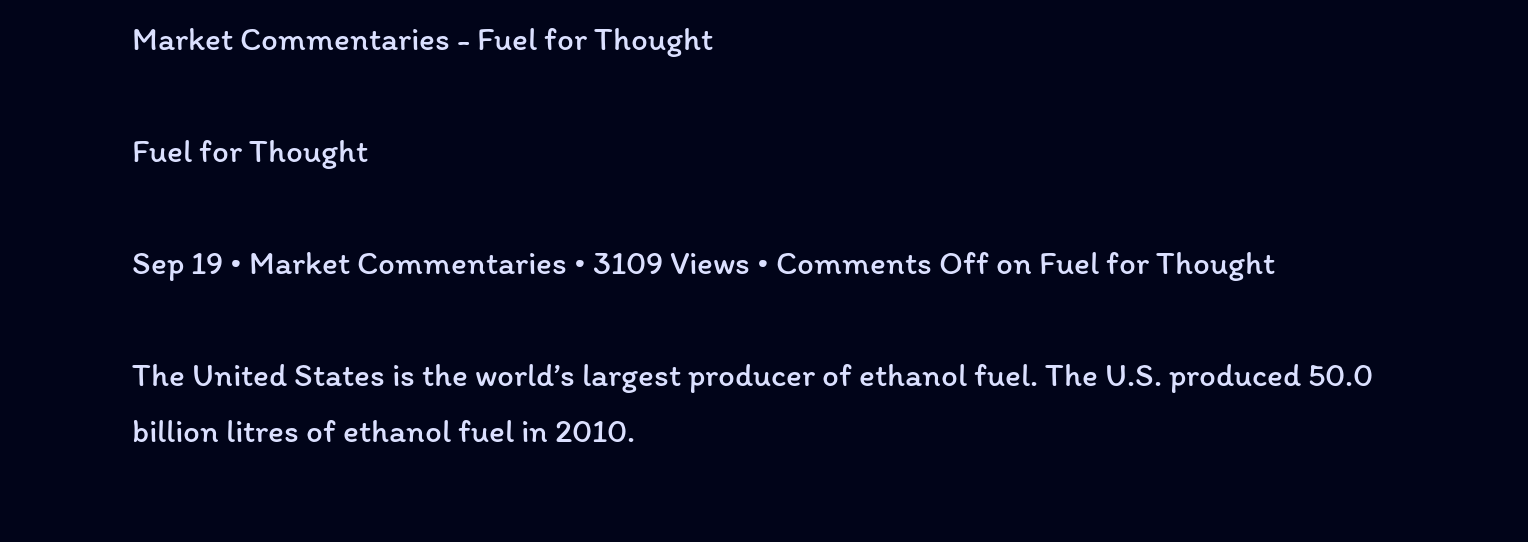Market Commentaries - Fuel for Thought

Fuel for Thought

Sep 19 • Market Commentaries • 3109 Views • Comments Off on Fuel for Thought

The United States is the world’s largest producer of ethanol fuel. The U.S. produced 50.0 billion litres of ethanol fuel in 2010.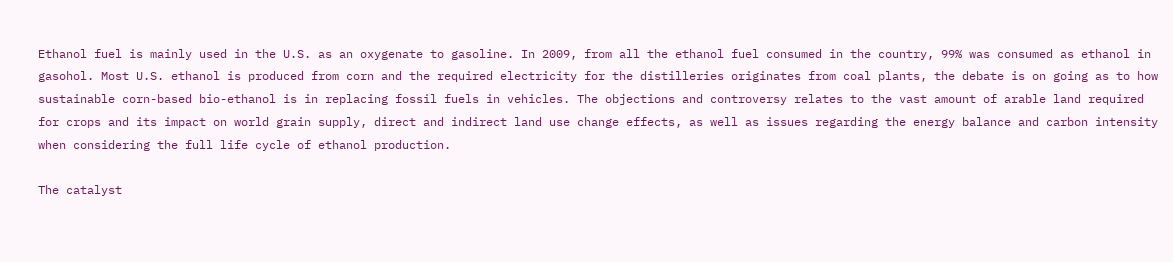Ethanol fuel is mainly used in the U.S. as an oxygenate to gasoline. In 2009, from all the ethanol fuel consumed in the country, 99% was consumed as ethanol in gasohol. Most U.S. ethanol is produced from corn and the required electricity for the distilleries originates from coal plants, the debate is on going as to how sustainable corn-based bio-ethanol is in replacing fossil fuels in vehicles. The objections and controversy relates to the vast amount of arable land required for crops and its impact on world grain supply, direct and indirect land use change effects, as well as issues regarding the energy balance and carbon intensity when considering the full life cycle of ethanol production.

The catalyst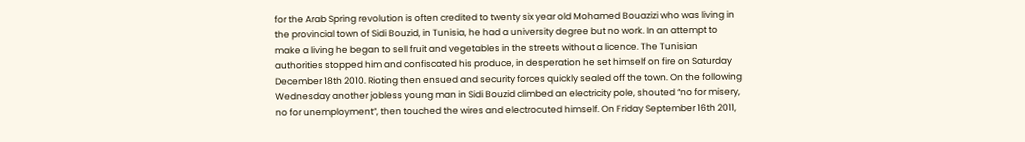for the Arab Spring revolution is often credited to twenty six year old Mohamed Bouazizi who was living in the provincial town of Sidi Bouzid, in Tunisia, he had a university degree but no work. In an attempt to make a living he began to sell fruit and vegetables in the streets without a licence. The Tunisian authorities stopped him and confiscated his produce, in desperation he set himself on fire on Saturday December 18th 2010. Rioting then ensued and security forces quickly sealed off the town. On the following Wednesday another jobless young man in Sidi Bouzid climbed an electricity pole, shouted “no for misery, no for unemployment”, then touched the wires and electrocuted himself. On Friday September 16th 2011,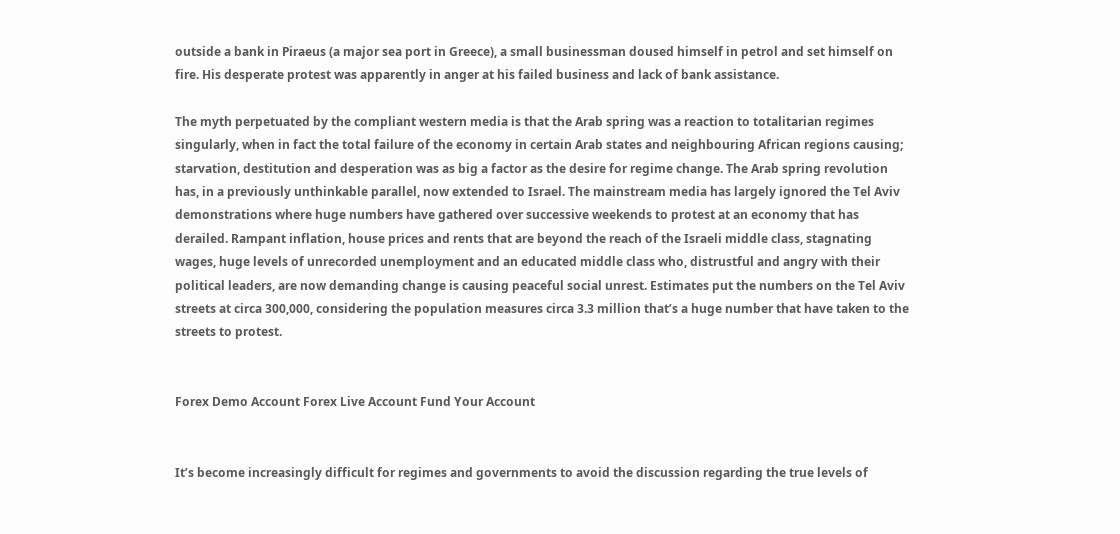outside a bank in Piraeus (a major sea port in Greece), a small businessman doused himself in petrol and set himself on fire. His desperate protest was apparently in anger at his failed business and lack of bank assistance.

The myth perpetuated by the compliant western media is that the Arab spring was a reaction to totalitarian regimes singularly, when in fact the total failure of the economy in certain Arab states and neighbouring African regions causing; starvation, destitution and desperation was as big a factor as the desire for regime change. The Arab spring revolution has, in a previously unthinkable parallel, now extended to Israel. The mainstream media has largely ignored the Tel Aviv demonstrations where huge numbers have gathered over successive weekends to protest at an economy that has derailed. Rampant inflation, house prices and rents that are beyond the reach of the Israeli middle class, stagnating wages, huge levels of unrecorded unemployment and an educated middle class who, distrustful and angry with their political leaders, are now demanding change is causing peaceful social unrest. Estimates put the numbers on the Tel Aviv streets at circa 300,000, considering the population measures circa 3.3 million that’s a huge number that have taken to the streets to protest.


Forex Demo Account Forex Live Account Fund Your Account


It’s become increasingly difficult for regimes and governments to avoid the discussion regarding the true levels of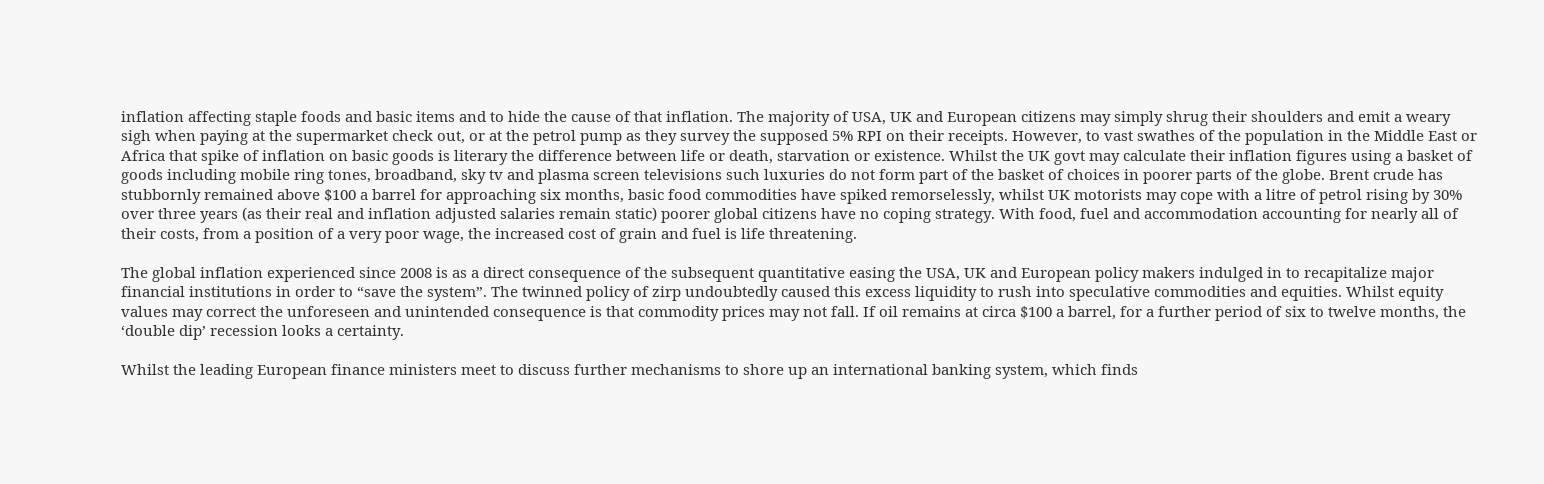inflation affecting staple foods and basic items and to hide the cause of that inflation. The majority of USA, UK and European citizens may simply shrug their shoulders and emit a weary sigh when paying at the supermarket check out, or at the petrol pump as they survey the supposed 5% RPI on their receipts. However, to vast swathes of the population in the Middle East or Africa that spike of inflation on basic goods is literary the difference between life or death, starvation or existence. Whilst the UK govt may calculate their inflation figures using a basket of goods including mobile ring tones, broadband, sky tv and plasma screen televisions such luxuries do not form part of the basket of choices in poorer parts of the globe. Brent crude has stubbornly remained above $100 a barrel for approaching six months, basic food commodities have spiked remorselessly, whilst UK motorists may cope with a litre of petrol rising by 30% over three years (as their real and inflation adjusted salaries remain static) poorer global citizens have no coping strategy. With food, fuel and accommodation accounting for nearly all of their costs, from a position of a very poor wage, the increased cost of grain and fuel is life threatening.

The global inflation experienced since 2008 is as a direct consequence of the subsequent quantitative easing the USA, UK and European policy makers indulged in to recapitalize major financial institutions in order to “save the system”. The twinned policy of zirp undoubtedly caused this excess liquidity to rush into speculative commodities and equities. Whilst equity values may correct the unforeseen and unintended consequence is that commodity prices may not fall. If oil remains at circa $100 a barrel, for a further period of six to twelve months, the ‘double dip’ recession looks a certainty.

Whilst the leading European finance ministers meet to discuss further mechanisms to shore up an international banking system, which finds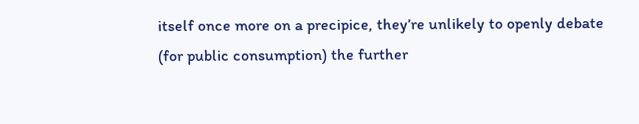itself once more on a precipice, they’re unlikely to openly debate (for public consumption) the further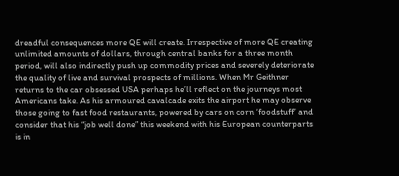dreadful consequences more QE will create. Irrespective of more QE creating unlimited amounts of dollars, through central banks for a three month period, will also indirectly push up commodity prices and severely deteriorate the quality of live and survival prospects of millions. When Mr Geithner returns to the car obsessed USA perhaps he’ll reflect on the journeys most Americans take. As his armoured cavalcade exits the airport he may observe those going to fast food restaurants, powered by cars on corn ‘foodstuff’ and consider that his “job well done” this weekend with his European counterparts is in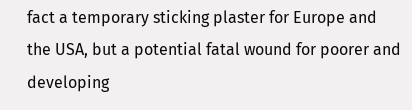fact a temporary sticking plaster for Europe and the USA, but a potential fatal wound for poorer and developing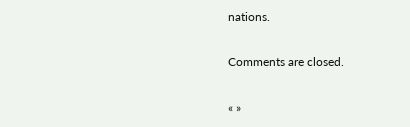nations.

Comments are closed.

« »